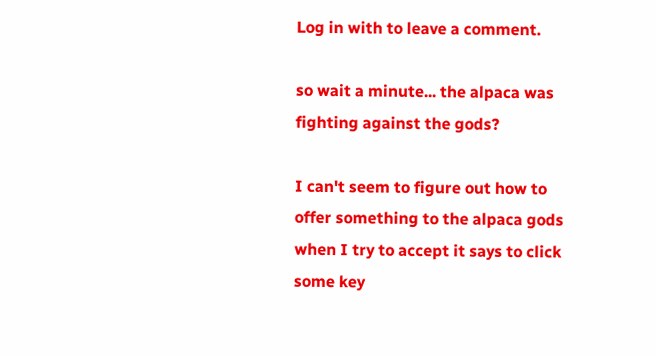Log in with to leave a comment.

so wait a minute... the alpaca was fighting against the gods?

I can't seem to figure out how to offer something to the alpaca gods when I try to accept it says to click some key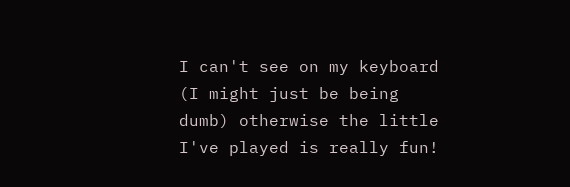I can't see on my keyboard (I might just be being dumb) otherwise the little I've played is really fun!